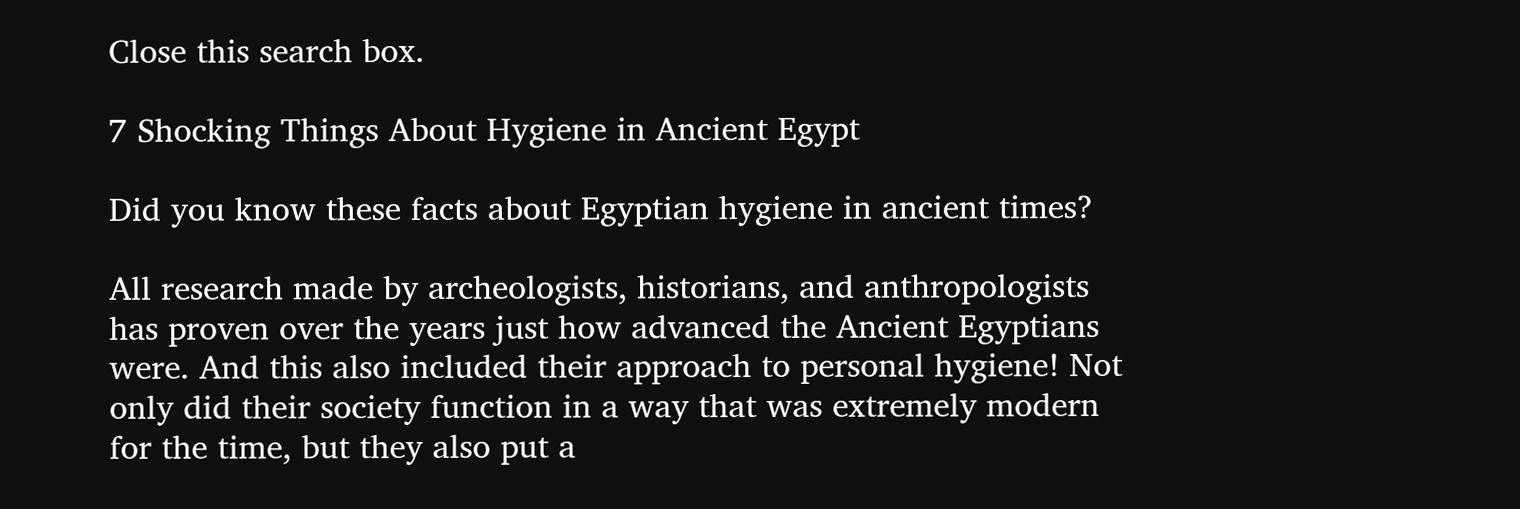Close this search box.

7 Shocking Things About Hygiene in Ancient Egypt

Did you know these facts about Egyptian hygiene in ancient times?

All research made by archeologists, historians, and anthropologists has proven over the years just how advanced the Ancient Egyptians were. And this also included their approach to personal hygiene! Not only did their society function in a way that was extremely modern for the time, but they also put a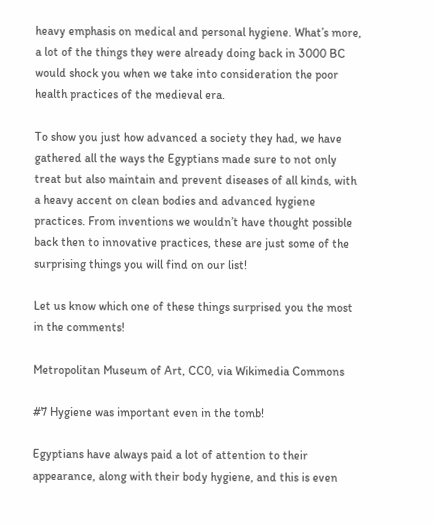heavy emphasis on medical and personal hygiene. What’s more, a lot of the things they were already doing back in 3000 BC would shock you when we take into consideration the poor health practices of the medieval era.

To show you just how advanced a society they had, we have gathered all the ways the Egyptians made sure to not only treat but also maintain and prevent diseases of all kinds, with a heavy accent on clean bodies and advanced hygiene practices. From inventions we wouldn’t have thought possible back then to innovative practices, these are just some of the surprising things you will find on our list!

Let us know which one of these things surprised you the most in the comments!

Metropolitan Museum of Art, CC0, via Wikimedia Commons

#7 Hygiene was important even in the tomb!

Egyptians have always paid a lot of attention to their appearance, along with their body hygiene, and this is even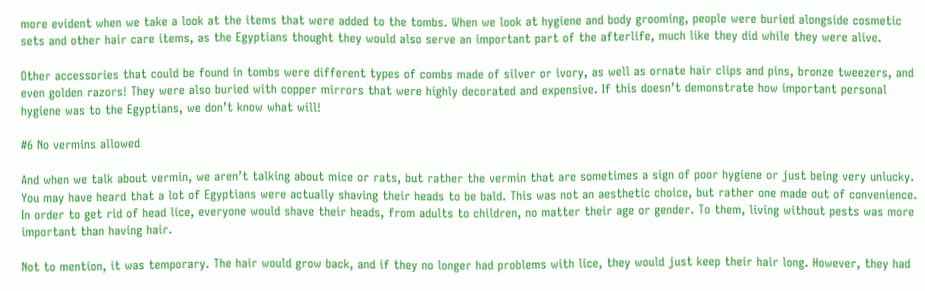more evident when we take a look at the items that were added to the tombs. When we look at hygiene and body grooming, people were buried alongside cosmetic sets and other hair care items, as the Egyptians thought they would also serve an important part of the afterlife, much like they did while they were alive.

Other accessories that could be found in tombs were different types of combs made of silver or ivory, as well as ornate hair clips and pins, bronze tweezers, and even golden razors! They were also buried with copper mirrors that were highly decorated and expensive. If this doesn’t demonstrate how important personal hygiene was to the Egyptians, we don’t know what will!

#6 No vermins allowed

And when we talk about vermin, we aren’t talking about mice or rats, but rather the vermin that are sometimes a sign of poor hygiene or just being very unlucky. You may have heard that a lot of Egyptians were actually shaving their heads to be bald. This was not an aesthetic choice, but rather one made out of convenience. In order to get rid of head lice, everyone would shave their heads, from adults to children, no matter their age or gender. To them, living without pests was more important than having hair.

Not to mention, it was temporary. The hair would grow back, and if they no longer had problems with lice, they would just keep their hair long. However, they had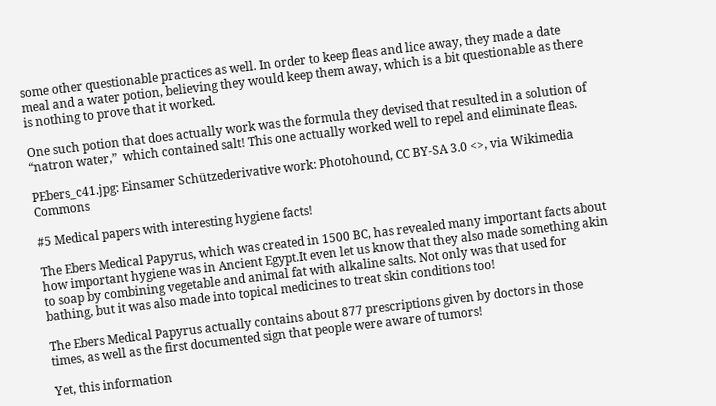some other questionable practices as well. In order to keep fleas and lice away, they made a date meal and a water potion, believing they would keep them away, which is a bit questionable as there is nothing to prove that it worked.

One such potion that does actually work was the formula they devised that resulted in a solution of “natron water,”  which contained salt! This one actually worked well to repel and eliminate fleas.

PEbers_c41.jpg: Einsamer Schützederivative work: Photohound, CC BY-SA 3.0 <>, via Wikimedia Commons

#5 Medical papers with interesting hygiene facts!

The Ebers Medical Papyrus, which was created in 1500 BC, has revealed many important facts about how important hygiene was in Ancient Egypt.It even let us know that they also made something akin to soap by combining vegetable and animal fat with alkaline salts. Not only was that used for bathing, but it was also made into topical medicines to treat skin conditions too!

The Ebers Medical Papyrus actually contains about 877 prescriptions given by doctors in those times, as well as the first documented sign that people were aware of tumors!

Yet, this information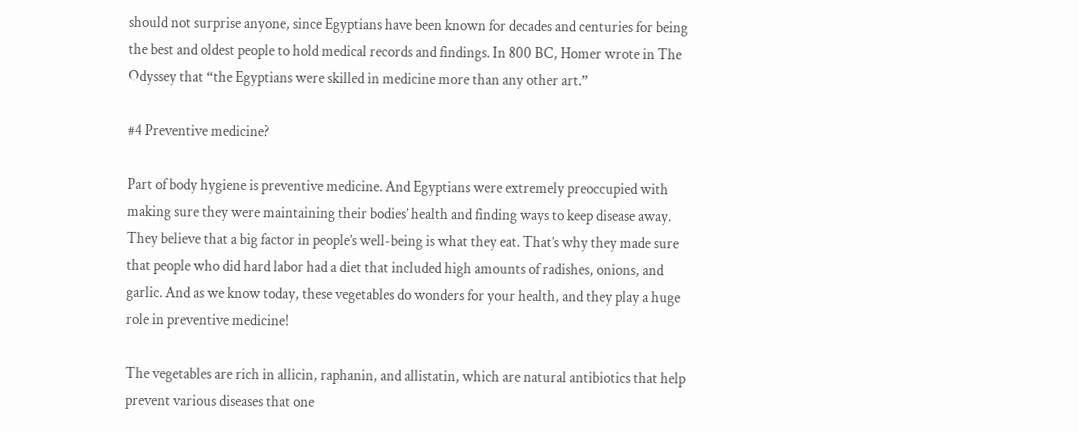should not surprise anyone, since Egyptians have been known for decades and centuries for being the best and oldest people to hold medical records and findings. In 800 BC, Homer wrote in The Odyssey that “the Egyptians were skilled in medicine more than any other art.”

#4 Preventive medicine?

Part of body hygiene is preventive medicine. And Egyptians were extremely preoccupied with making sure they were maintaining their bodies’ health and finding ways to keep disease away. They believe that a big factor in people’s well-being is what they eat. That’s why they made sure that people who did hard labor had a diet that included high amounts of radishes, onions, and garlic. And as we know today, these vegetables do wonders for your health, and they play a huge role in preventive medicine!

The vegetables are rich in allicin, raphanin, and allistatin, which are natural antibiotics that help prevent various diseases that one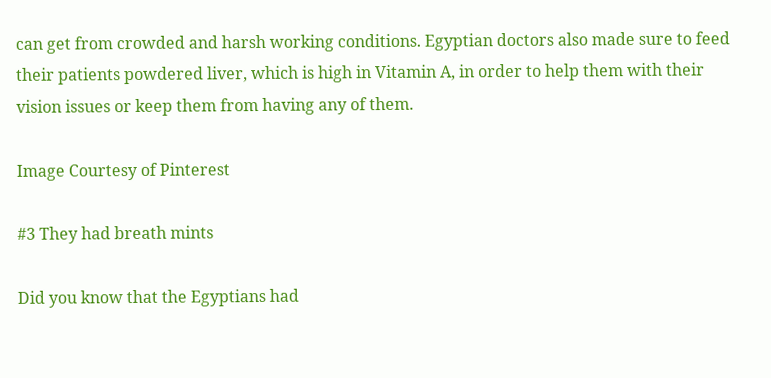can get from crowded and harsh working conditions. Egyptian doctors also made sure to feed their patients powdered liver, which is high in Vitamin A, in order to help them with their vision issues or keep them from having any of them.

Image Courtesy of Pinterest

#3 They had breath mints

Did you know that the Egyptians had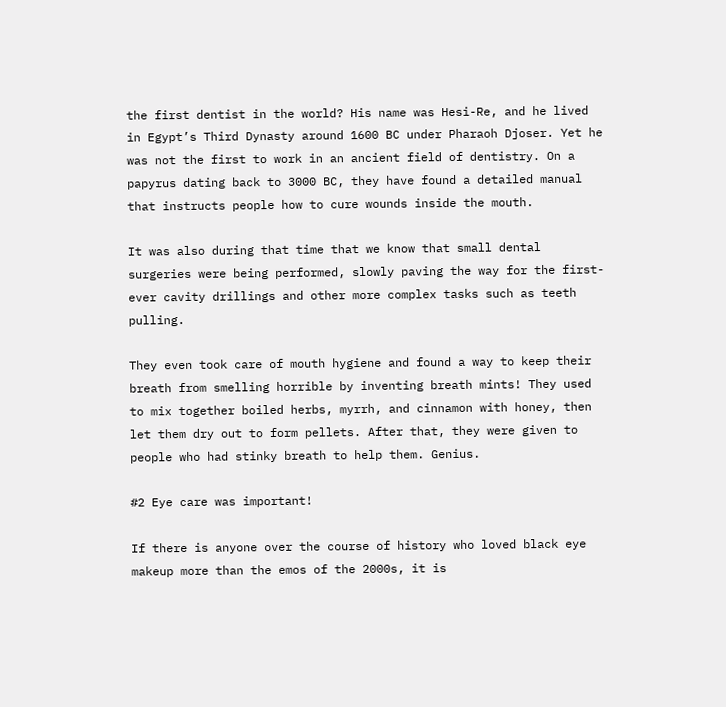the first dentist in the world? His name was Hesi-Re, and he lived in Egypt’s Third Dynasty around 1600 BC under Pharaoh Djoser. Yet he was not the first to work in an ancient field of dentistry. On a papyrus dating back to 3000 BC, they have found a detailed manual that instructs people how to cure wounds inside the mouth.

It was also during that time that we know that small dental surgeries were being performed, slowly paving the way for the first-ever cavity drillings and other more complex tasks such as teeth pulling.

They even took care of mouth hygiene and found a way to keep their breath from smelling horrible by inventing breath mints! They used to mix together boiled herbs, myrrh, and cinnamon with honey, then let them dry out to form pellets. After that, they were given to people who had stinky breath to help them. Genius.

#2 Eye care was important!

If there is anyone over the course of history who loved black eye makeup more than the emos of the 2000s, it is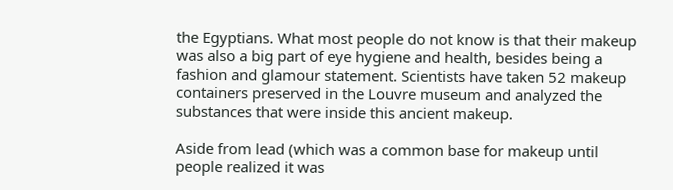the Egyptians. What most people do not know is that their makeup was also a big part of eye hygiene and health, besides being a fashion and glamour statement. Scientists have taken 52 makeup containers preserved in the Louvre museum and analyzed the substances that were inside this ancient makeup.

Aside from lead (which was a common base for makeup until people realized it was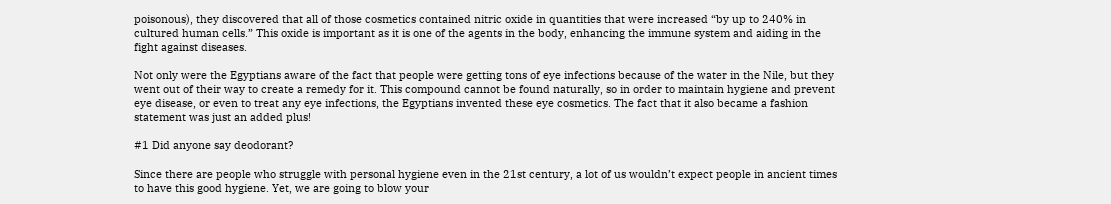poisonous), they discovered that all of those cosmetics contained nitric oxide in quantities that were increased “by up to 240% in cultured human cells.” This oxide is important as it is one of the agents in the body, enhancing the immune system and aiding in the fight against diseases.

Not only were the Egyptians aware of the fact that people were getting tons of eye infections because of the water in the Nile, but they went out of their way to create a remedy for it. This compound cannot be found naturally, so in order to maintain hygiene and prevent eye disease, or even to treat any eye infections, the Egyptians invented these eye cosmetics. The fact that it also became a fashion statement was just an added plus!

#1 Did anyone say deodorant?

Since there are people who struggle with personal hygiene even in the 21st century, a lot of us wouldn’t expect people in ancient times to have this good hygiene. Yet, we are going to blow your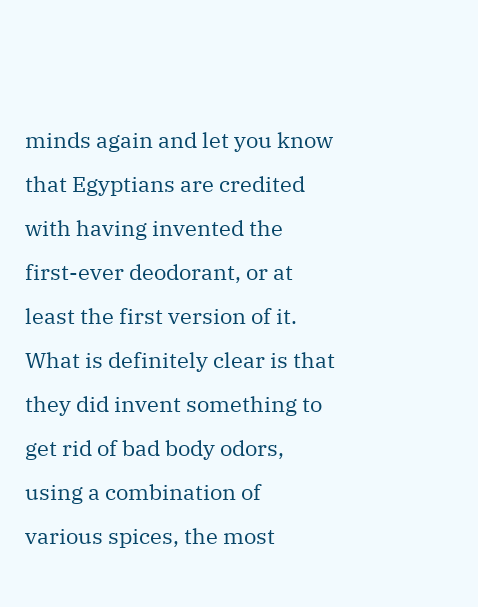minds again and let you know that Egyptians are credited with having invented the first-ever deodorant, or at least the first version of it. What is definitely clear is that they did invent something to get rid of bad body odors, using a combination of various spices, the most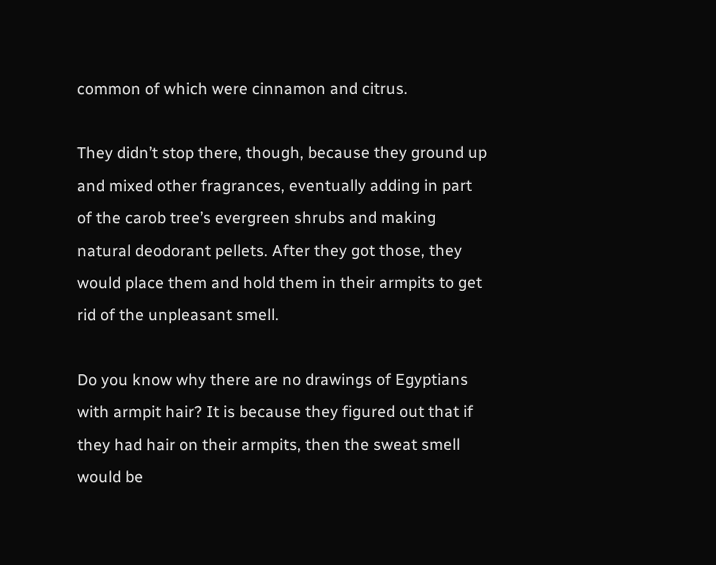common of which were cinnamon and citrus.

They didn’t stop there, though, because they ground up and mixed other fragrances, eventually adding in part of the carob tree’s evergreen shrubs and making natural deodorant pellets. After they got those, they would place them and hold them in their armpits to get rid of the unpleasant smell.

Do you know why there are no drawings of Egyptians with armpit hair? It is because they figured out that if they had hair on their armpits, then the sweat smell would be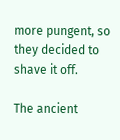more pungent, so they decided to shave it off.

The ancient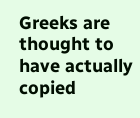Greeks are thought to have actually copied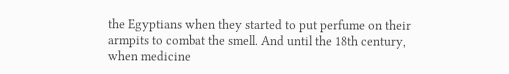the Egyptians when they started to put perfume on their armpits to combat the smell. And until the 18th century, when medicine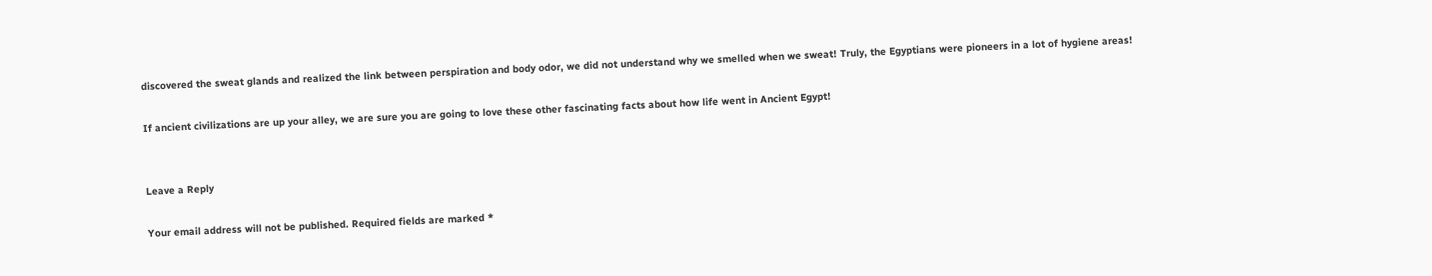discovered the sweat glands and realized the link between perspiration and body odor, we did not understand why we smelled when we sweat! Truly, the Egyptians were pioneers in a lot of hygiene areas!

If ancient civilizations are up your alley, we are sure you are going to love these other fascinating facts about how life went in Ancient Egypt!


Leave a Reply

Your email address will not be published. Required fields are marked *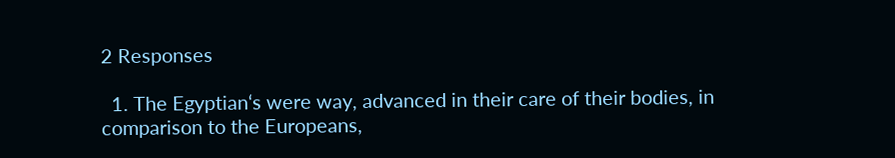2 Responses

  1. The Egyptian‘s were way, advanced in their care of their bodies, in comparison to the Europeans,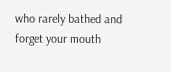who rarely bathed and forget your mouth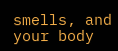smells, and your body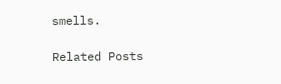smells.

Related Posts